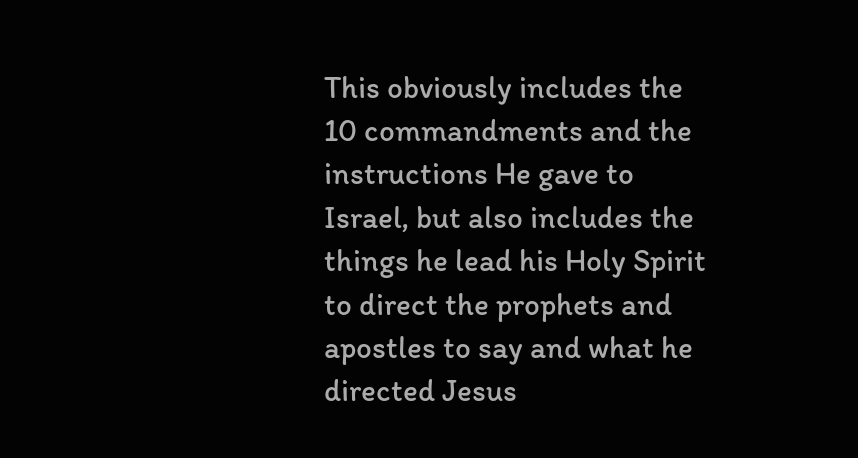This obviously includes the 10 commandments and the instructions He gave to Israel, but also includes the things he lead his Holy Spirit to direct the prophets and apostles to say and what he directed Jesus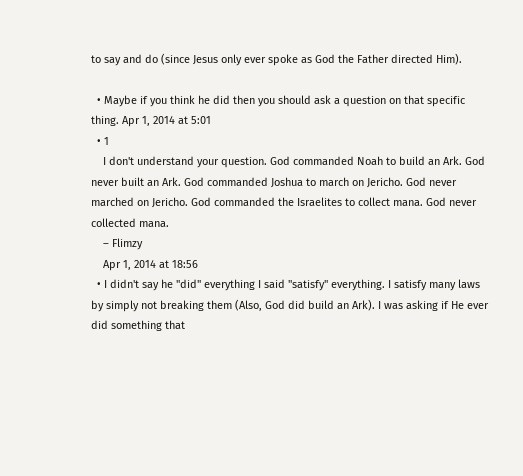to say and do (since Jesus only ever spoke as God the Father directed Him).

  • Maybe if you think he did then you should ask a question on that specific thing. Apr 1, 2014 at 5:01
  • 1
    I don't understand your question. God commanded Noah to build an Ark. God never built an Ark. God commanded Joshua to march on Jericho. God never marched on Jericho. God commanded the Israelites to collect mana. God never collected mana.
    – Flimzy
    Apr 1, 2014 at 18:56
  • I didn't say he "did" everything I said "satisfy" everything. I satisfy many laws by simply not breaking them (Also, God did build an Ark). I was asking if He ever did something that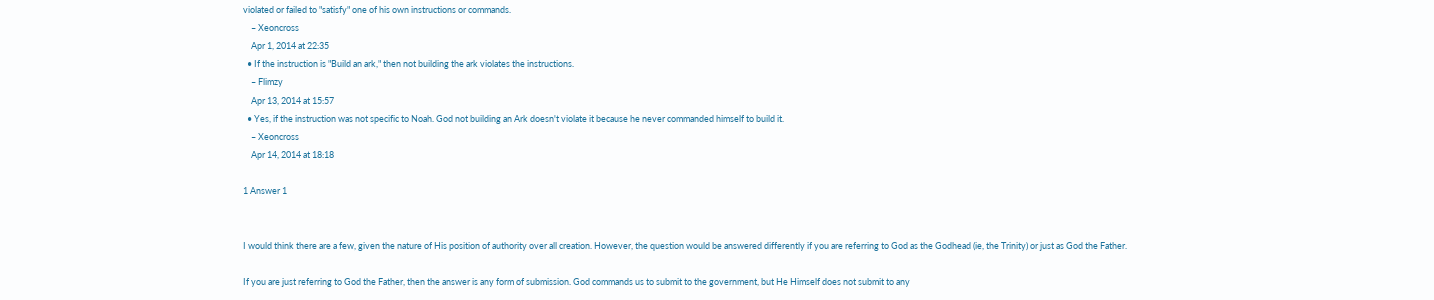violated or failed to "satisfy" one of his own instructions or commands.
    – Xeoncross
    Apr 1, 2014 at 22:35
  • If the instruction is "Build an ark," then not building the ark violates the instructions.
    – Flimzy
    Apr 13, 2014 at 15:57
  • Yes, if the instruction was not specific to Noah. God not building an Ark doesn't violate it because he never commanded himself to build it.
    – Xeoncross
    Apr 14, 2014 at 18:18

1 Answer 1


I would think there are a few, given the nature of His position of authority over all creation. However, the question would be answered differently if you are referring to God as the Godhead (ie, the Trinity) or just as God the Father.

If you are just referring to God the Father, then the answer is any form of submission. God commands us to submit to the government, but He Himself does not submit to any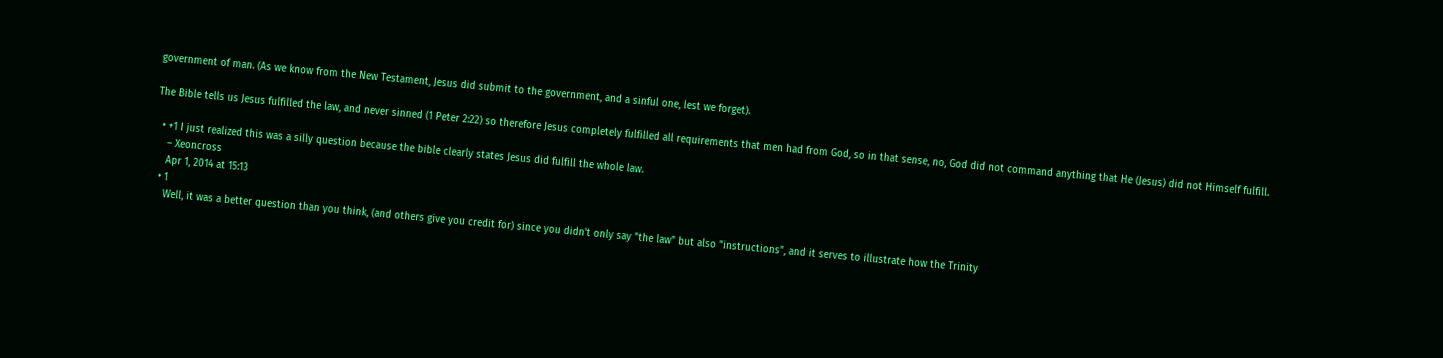government of man. (As we know from the New Testament, Jesus did submit to the government, and a sinful one, lest we forget).

The Bible tells us Jesus fulfilled the law, and never sinned (1 Peter 2:22) so therefore Jesus completely fulfilled all requirements that men had from God, so in that sense, no, God did not command anything that He (Jesus) did not Himself fulfill.

  • +1 I just realized this was a silly question because the bible clearly states Jesus did fulfill the whole law.
    – Xeoncross
    Apr 1, 2014 at 15:13
  • 1
    Well, it was a better question than you think, (and others give you credit for) since you didn't only say "the law" but also "instructions", and it serves to illustrate how the Trinity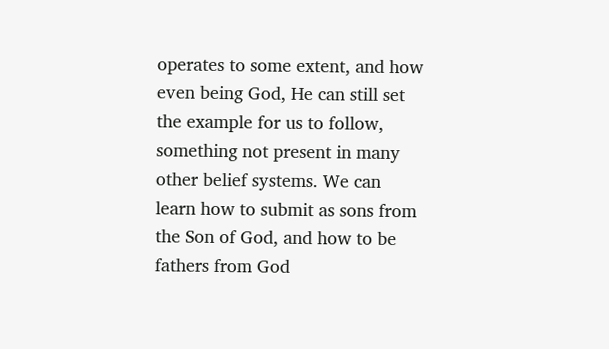operates to some extent, and how even being God, He can still set the example for us to follow, something not present in many other belief systems. We can learn how to submit as sons from the Son of God, and how to be fathers from God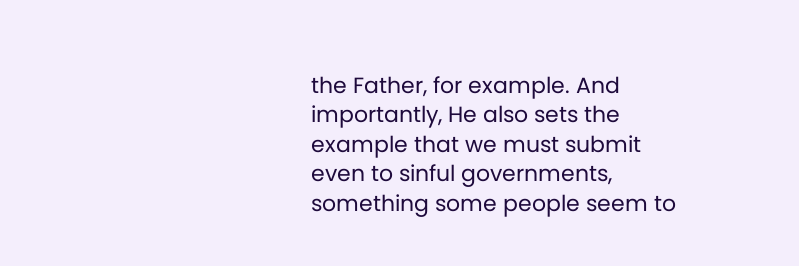the Father, for example. And importantly, He also sets the example that we must submit even to sinful governments, something some people seem to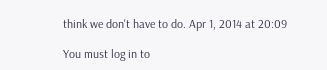think we don't have to do. Apr 1, 2014 at 20:09

You must log in to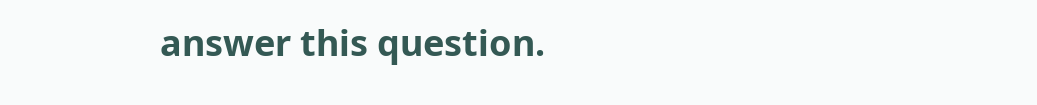answer this question.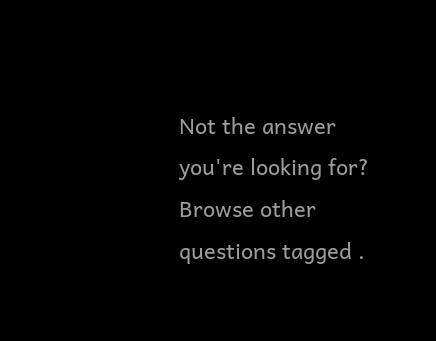Not the answer you're looking for? Browse other questions tagged .